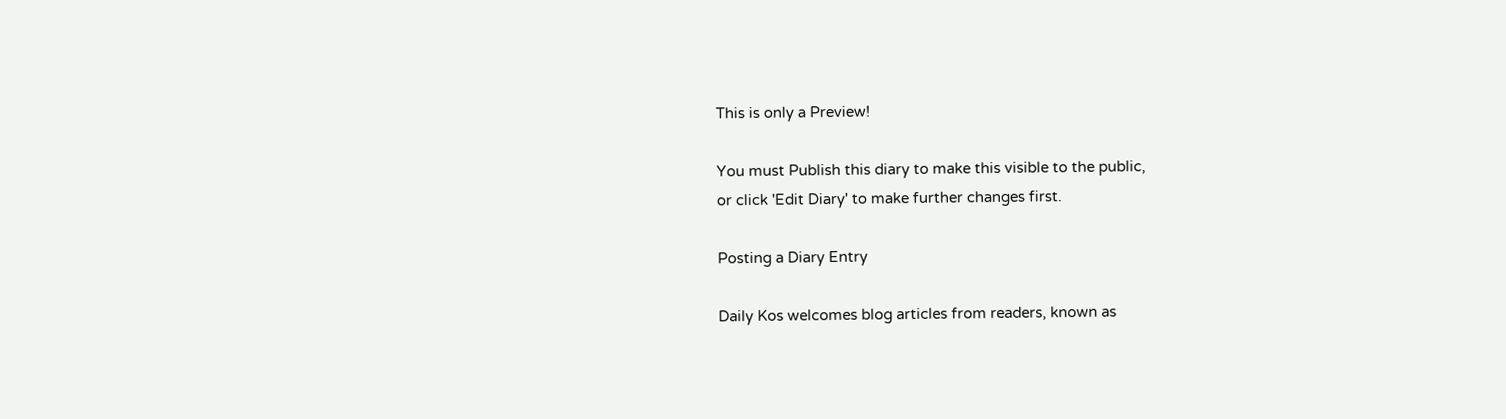This is only a Preview!

You must Publish this diary to make this visible to the public,
or click 'Edit Diary' to make further changes first.

Posting a Diary Entry

Daily Kos welcomes blog articles from readers, known as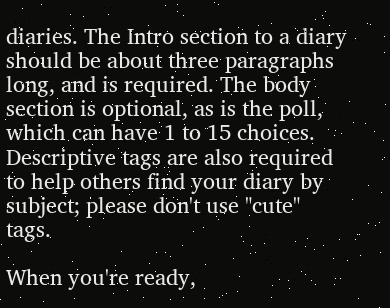diaries. The Intro section to a diary should be about three paragraphs long, and is required. The body section is optional, as is the poll, which can have 1 to 15 choices. Descriptive tags are also required to help others find your diary by subject; please don't use "cute" tags.

When you're ready,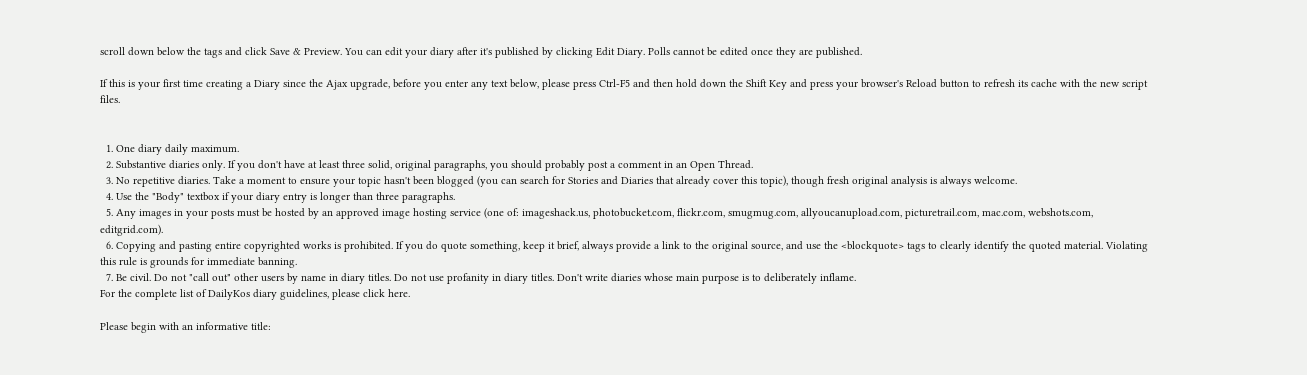scroll down below the tags and click Save & Preview. You can edit your diary after it's published by clicking Edit Diary. Polls cannot be edited once they are published.

If this is your first time creating a Diary since the Ajax upgrade, before you enter any text below, please press Ctrl-F5 and then hold down the Shift Key and press your browser's Reload button to refresh its cache with the new script files.


  1. One diary daily maximum.
  2. Substantive diaries only. If you don't have at least three solid, original paragraphs, you should probably post a comment in an Open Thread.
  3. No repetitive diaries. Take a moment to ensure your topic hasn't been blogged (you can search for Stories and Diaries that already cover this topic), though fresh original analysis is always welcome.
  4. Use the "Body" textbox if your diary entry is longer than three paragraphs.
  5. Any images in your posts must be hosted by an approved image hosting service (one of: imageshack.us, photobucket.com, flickr.com, smugmug.com, allyoucanupload.com, picturetrail.com, mac.com, webshots.com, editgrid.com).
  6. Copying and pasting entire copyrighted works is prohibited. If you do quote something, keep it brief, always provide a link to the original source, and use the <blockquote> tags to clearly identify the quoted material. Violating this rule is grounds for immediate banning.
  7. Be civil. Do not "call out" other users by name in diary titles. Do not use profanity in diary titles. Don't write diaries whose main purpose is to deliberately inflame.
For the complete list of DailyKos diary guidelines, please click here.

Please begin with an informative title: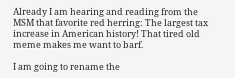Already I am hearing and reading from the MSM that favorite red herring: The largest tax increase in American history! That tired old meme makes me want to barf.

I am going to rename the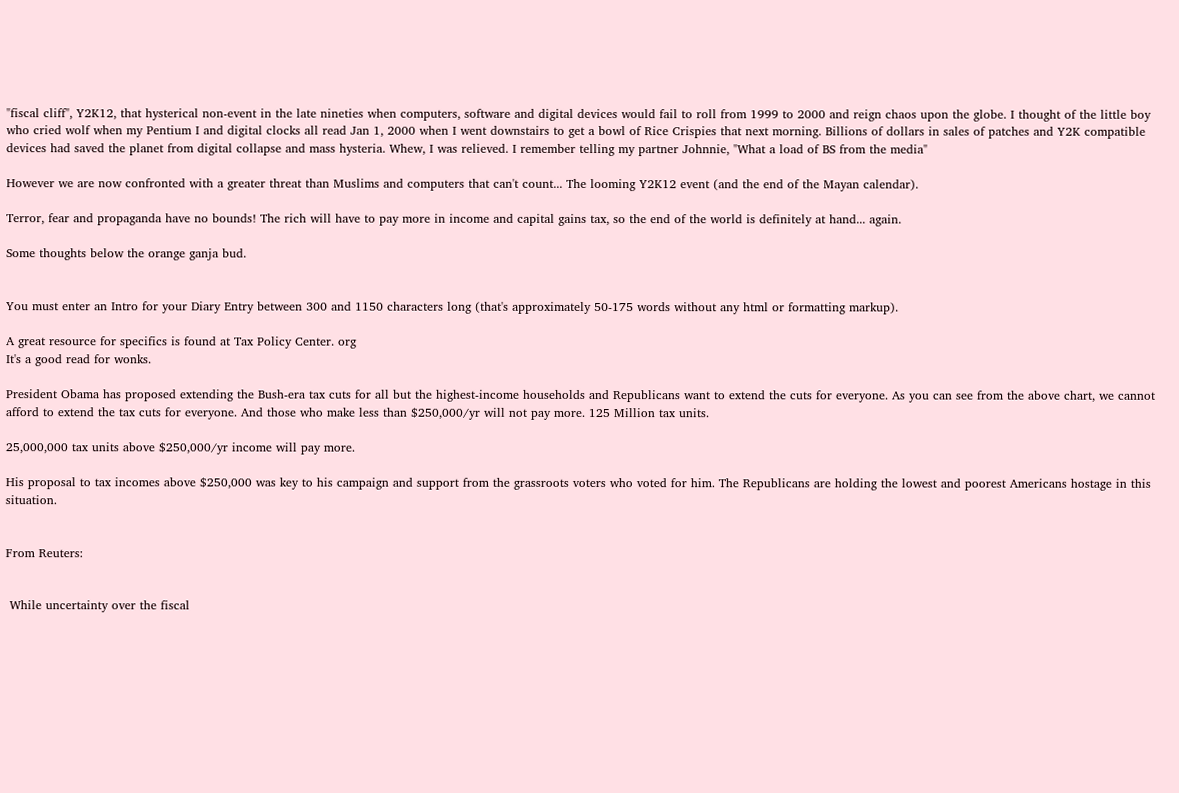"fiscal cliff", Y2K12, that hysterical non-event in the late nineties when computers, software and digital devices would fail to roll from 1999 to 2000 and reign chaos upon the globe. I thought of the little boy who cried wolf when my Pentium I and digital clocks all read Jan 1, 2000 when I went downstairs to get a bowl of Rice Crispies that next morning. Billions of dollars in sales of patches and Y2K compatible devices had saved the planet from digital collapse and mass hysteria. Whew, I was relieved. I remember telling my partner Johnnie, "What a load of BS from the media"

However we are now confronted with a greater threat than Muslims and computers that can't count... The looming Y2K12 event (and the end of the Mayan calendar).

Terror, fear and propaganda have no bounds! The rich will have to pay more in income and capital gains tax, so the end of the world is definitely at hand... again.

Some thoughts below the orange ganja bud.


You must enter an Intro for your Diary Entry between 300 and 1150 characters long (that's approximately 50-175 words without any html or formatting markup).

A great resource for specifics is found at Tax Policy Center. org
It's a good read for wonks.

President Obama has proposed extending the Bush-era tax cuts for all but the highest-income households and Republicans want to extend the cuts for everyone. As you can see from the above chart, we cannot afford to extend the tax cuts for everyone. And those who make less than $250,000/yr will not pay more. 125 Million tax units.

25,000,000 tax units above $250,000/yr income will pay more.

His proposal to tax incomes above $250,000 was key to his campaign and support from the grassroots voters who voted for him. The Republicans are holding the lowest and poorest Americans hostage in this situation.


From Reuters:


 While uncertainty over the fiscal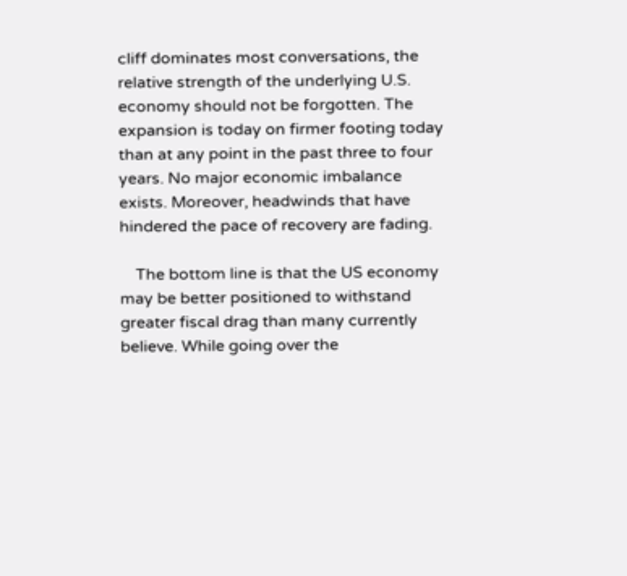cliff dominates most conversations, the relative strength of the underlying U.S. economy should not be forgotten. The expansion is today on firmer footing today than at any point in the past three to four years. No major economic imbalance exists. Moreover, headwinds that have hindered the pace of recovery are fading.

    The bottom line is that the US economy may be better positioned to withstand greater fiscal drag than many currently believe. While going over the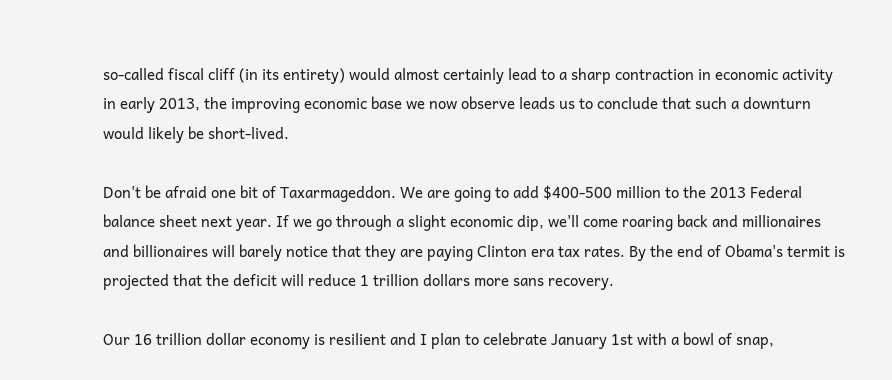so-called fiscal cliff (in its entirety) would almost certainly lead to a sharp contraction in economic activity in early 2013, the improving economic base we now observe leads us to conclude that such a downturn would likely be short-lived.

Don't be afraid one bit of Taxarmageddon. We are going to add $400-500 million to the 2013 Federal balance sheet next year. If we go through a slight economic dip, we'll come roaring back and millionaires and billionaires will barely notice that they are paying Clinton era tax rates. By the end of Obama's termit is projected that the deficit will reduce 1 trillion dollars more sans recovery.

Our 16 trillion dollar economy is resilient and I plan to celebrate January 1st with a bowl of snap,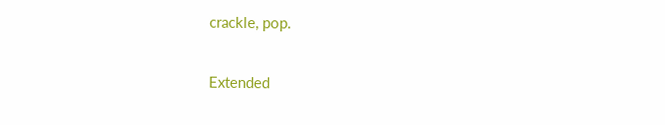crackle, pop.

Extended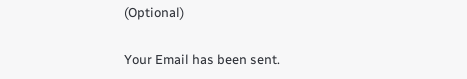(Optional)

Your Email has been sent.